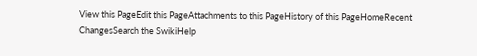View this PageEdit this PageAttachments to this PageHistory of this PageHomeRecent ChangesSearch the SwikiHelp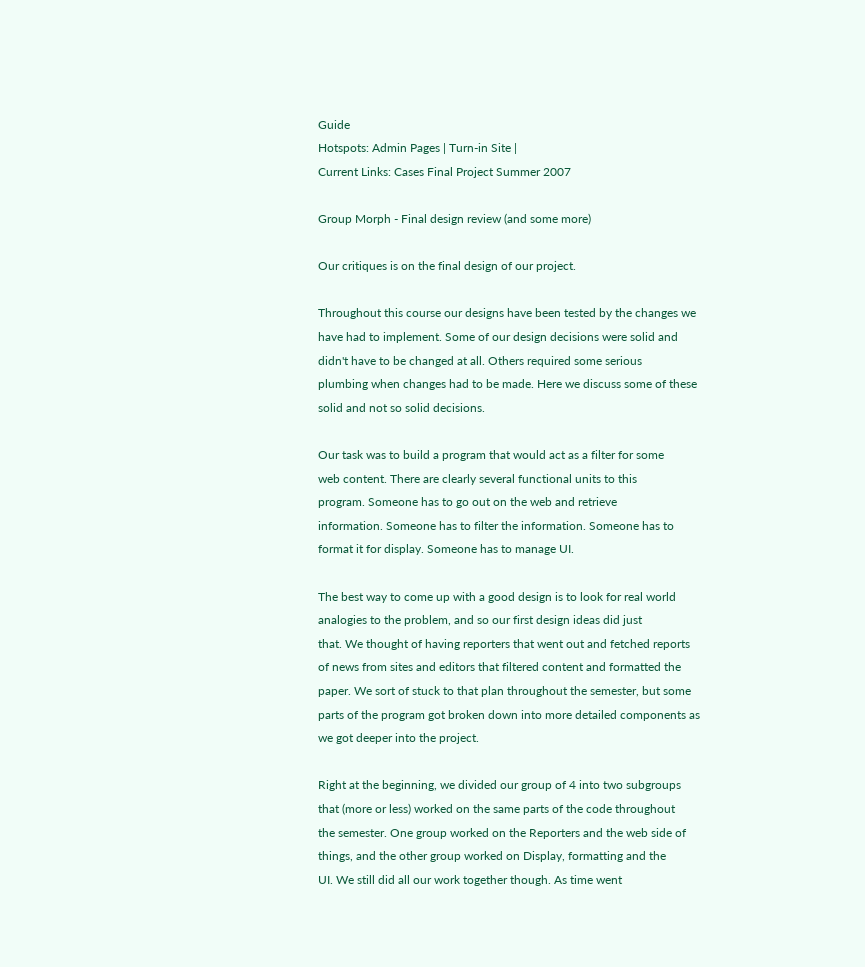Guide
Hotspots: Admin Pages | Turn-in Site |
Current Links: Cases Final Project Summer 2007

Group Morph - Final design review (and some more)

Our critiques is on the final design of our project.

Throughout this course our designs have been tested by the changes we
have had to implement. Some of our design decisions were solid and
didn't have to be changed at all. Others required some serious
plumbing when changes had to be made. Here we discuss some of these
solid and not so solid decisions.

Our task was to build a program that would act as a filter for some
web content. There are clearly several functional units to this
program. Someone has to go out on the web and retrieve
information. Someone has to filter the information. Someone has to
format it for display. Someone has to manage UI.

The best way to come up with a good design is to look for real world
analogies to the problem, and so our first design ideas did just
that. We thought of having reporters that went out and fetched reports
of news from sites and editors that filtered content and formatted the
paper. We sort of stuck to that plan throughout the semester, but some
parts of the program got broken down into more detailed components as
we got deeper into the project.

Right at the beginning, we divided our group of 4 into two subgroups
that (more or less) worked on the same parts of the code throughout
the semester. One group worked on the Reporters and the web side of
things, and the other group worked on Display, formatting and the
UI. We still did all our work together though. As time went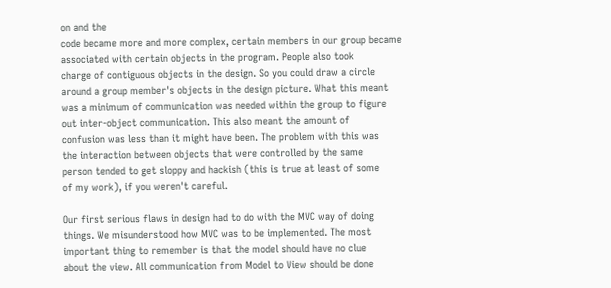on and the
code became more and more complex, certain members in our group became
associated with certain objects in the program. People also took
charge of contiguous objects in the design. So you could draw a circle
around a group member's objects in the design picture. What this meant
was a minimum of communication was needed within the group to figure
out inter-object communication. This also meant the amount of
confusion was less than it might have been. The problem with this was
the interaction between objects that were controlled by the same
person tended to get sloppy and hackish (this is true at least of some
of my work), if you weren't careful.

Our first serious flaws in design had to do with the MVC way of doing
things. We misunderstood how MVC was to be implemented. The most
important thing to remember is that the model should have no clue
about the view. All communication from Model to View should be done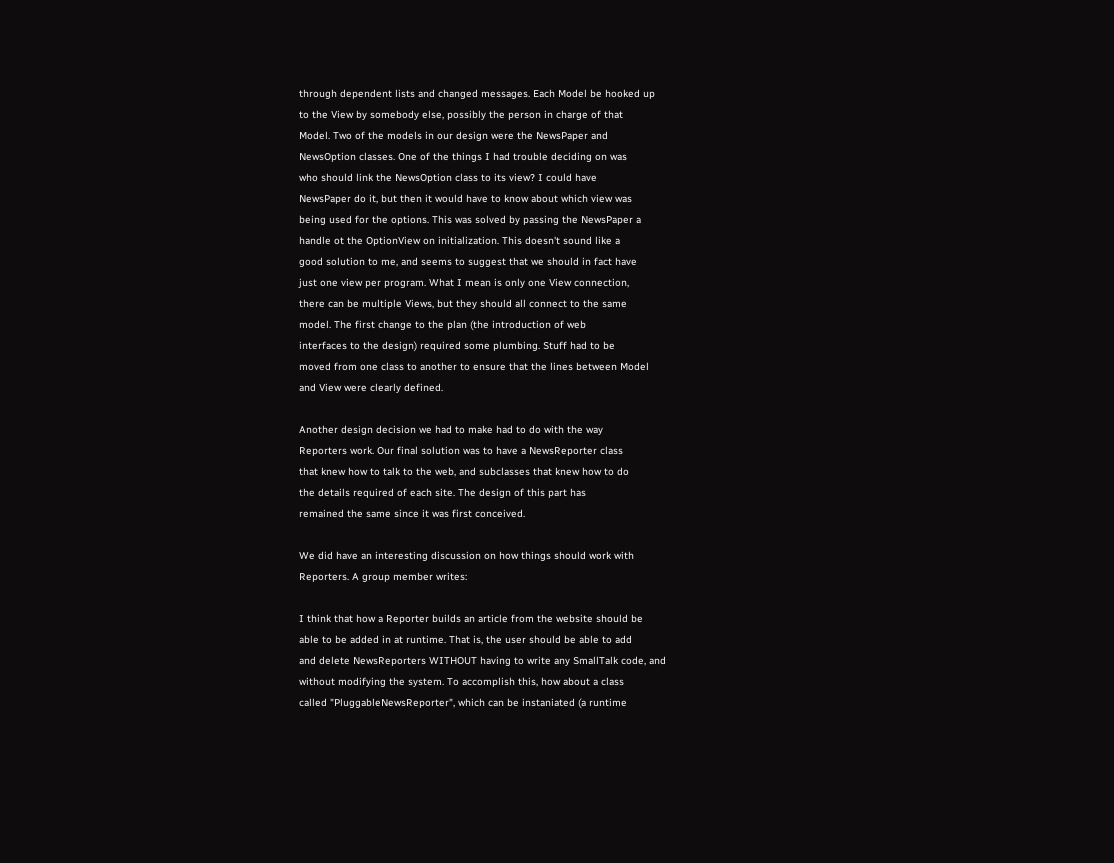through dependent lists and changed messages. Each Model be hooked up
to the View by somebody else, possibly the person in charge of that
Model. Two of the models in our design were the NewsPaper and
NewsOption classes. One of the things I had trouble deciding on was
who should link the NewsOption class to its view? I could have
NewsPaper do it, but then it would have to know about which view was
being used for the options. This was solved by passing the NewsPaper a
handle ot the OptionView on initialization. This doesn't sound like a
good solution to me, and seems to suggest that we should in fact have
just one view per program. What I mean is only one View connection,
there can be multiple Views, but they should all connect to the same
model. The first change to the plan (the introduction of web
interfaces to the design) required some plumbing. Stuff had to be
moved from one class to another to ensure that the lines between Model
and View were clearly defined.

Another design decision we had to make had to do with the way
Reporters work. Our final solution was to have a NewsReporter class
that knew how to talk to the web, and subclasses that knew how to do
the details required of each site. The design of this part has
remained the same since it was first conceived.

We did have an interesting discussion on how things should work with
Reporters. A group member writes:

I think that how a Reporter builds an article from the website should be
able to be added in at runtime. That is, the user should be able to add
and delete NewsReporters WITHOUT having to write any SmallTalk code, and
without modifying the system. To accomplish this, how about a class
called "PluggableNewsReporter", which can be instaniated (a runtime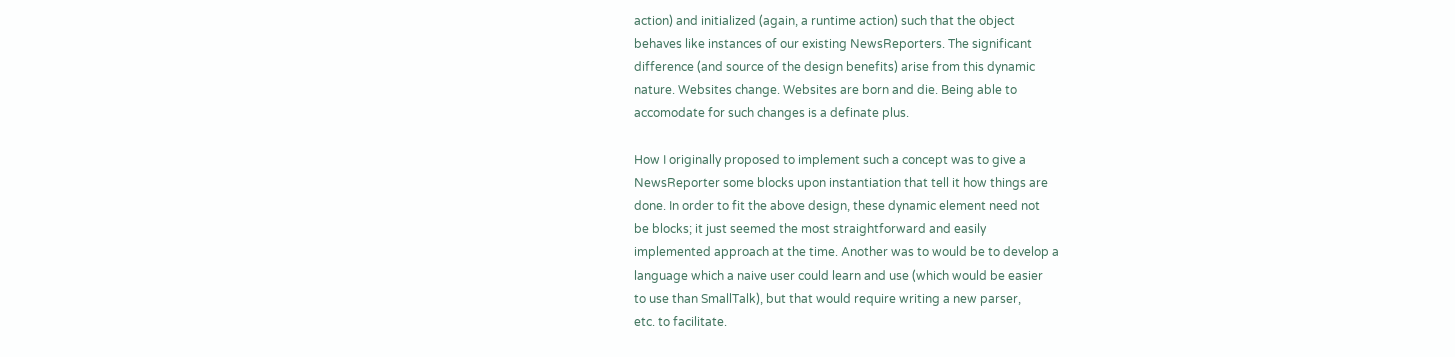action) and initialized (again, a runtime action) such that the object
behaves like instances of our existing NewsReporters. The significant
difference (and source of the design benefits) arise from this dynamic
nature. Websites change. Websites are born and die. Being able to
accomodate for such changes is a definate plus.

How I originally proposed to implement such a concept was to give a
NewsReporter some blocks upon instantiation that tell it how things are
done. In order to fit the above design, these dynamic element need not
be blocks; it just seemed the most straightforward and easily
implemented approach at the time. Another was to would be to develop a
language which a naive user could learn and use (which would be easier
to use than SmallTalk), but that would require writing a new parser,
etc. to facilitate.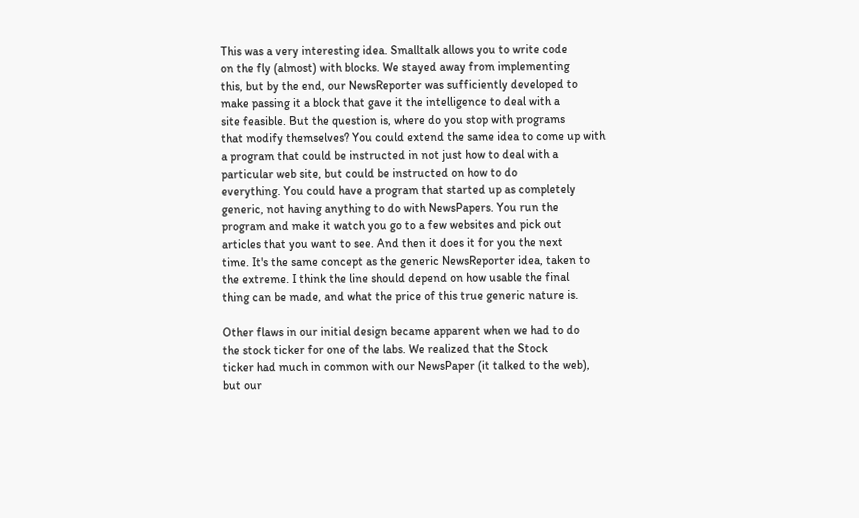This was a very interesting idea. Smalltalk allows you to write code
on the fly (almost) with blocks. We stayed away from implementing
this, but by the end, our NewsReporter was sufficiently developed to
make passing it a block that gave it the intelligence to deal with a
site feasible. But the question is, where do you stop with programs
that modify themselves? You could extend the same idea to come up with
a program that could be instructed in not just how to deal with a
particular web site, but could be instructed on how to do
everything. You could have a program that started up as completely
generic, not having anything to do with NewsPapers. You run the
program and make it watch you go to a few websites and pick out
articles that you want to see. And then it does it for you the next
time. It's the same concept as the generic NewsReporter idea, taken to
the extreme. I think the line should depend on how usable the final
thing can be made, and what the price of this true generic nature is.

Other flaws in our initial design became apparent when we had to do
the stock ticker for one of the labs. We realized that the Stock
ticker had much in common with our NewsPaper (it talked to the web),
but our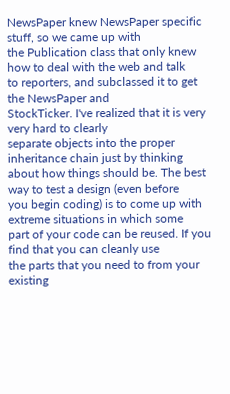NewsPaper knew NewsPaper specific stuff, so we came up with
the Publication class that only knew how to deal with the web and talk
to reporters, and subclassed it to get the NewsPaper and
StockTicker. I've realized that it is very very hard to clearly
separate objects into the proper inheritance chain just by thinking
about how things should be. The best way to test a design (even before
you begin coding) is to come up with extreme situations in which some
part of your code can be reused. If you find that you can cleanly use
the parts that you need to from your existing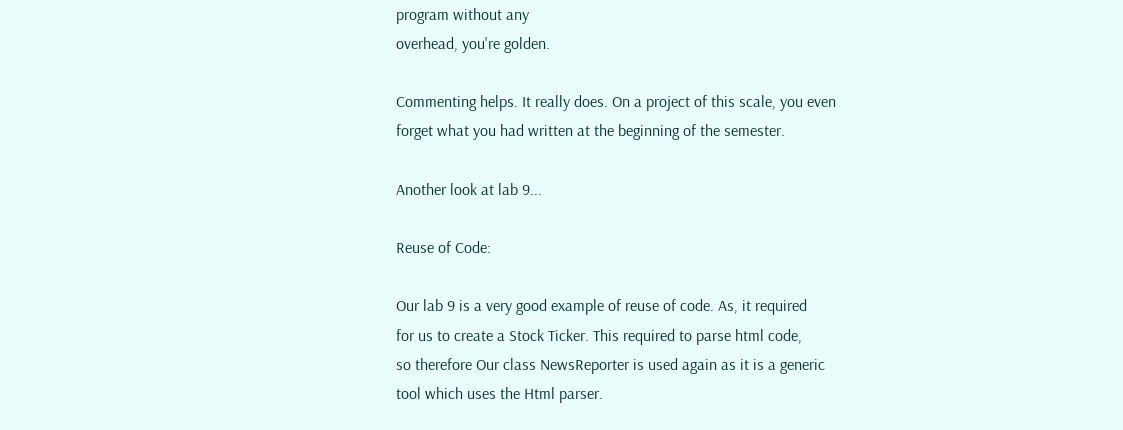program without any
overhead, you're golden.

Commenting helps. It really does. On a project of this scale, you even
forget what you had written at the beginning of the semester.

Another look at lab 9...

Reuse of Code:

Our lab 9 is a very good example of reuse of code. As, it required
for us to create a Stock Ticker. This required to parse html code,
so therefore Our class NewsReporter is used again as it is a generic
tool which uses the Html parser.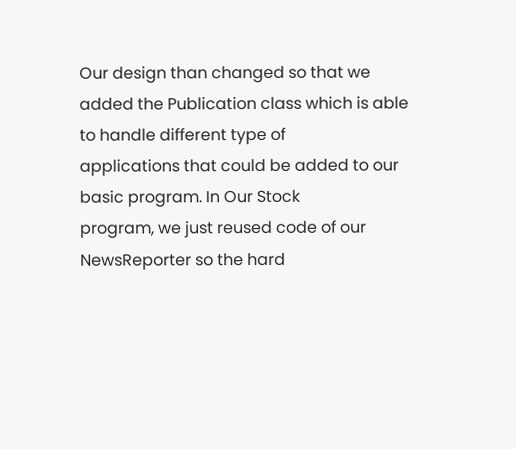Our design than changed so that we
added the Publication class which is able to handle different type of
applications that could be added to our basic program. In Our Stock
program, we just reused code of our NewsReporter so the hard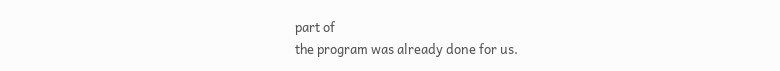part of
the program was already done for us.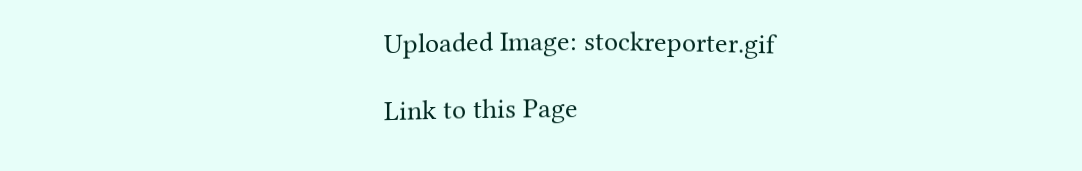Uploaded Image: stockreporter.gif

Link to this Page